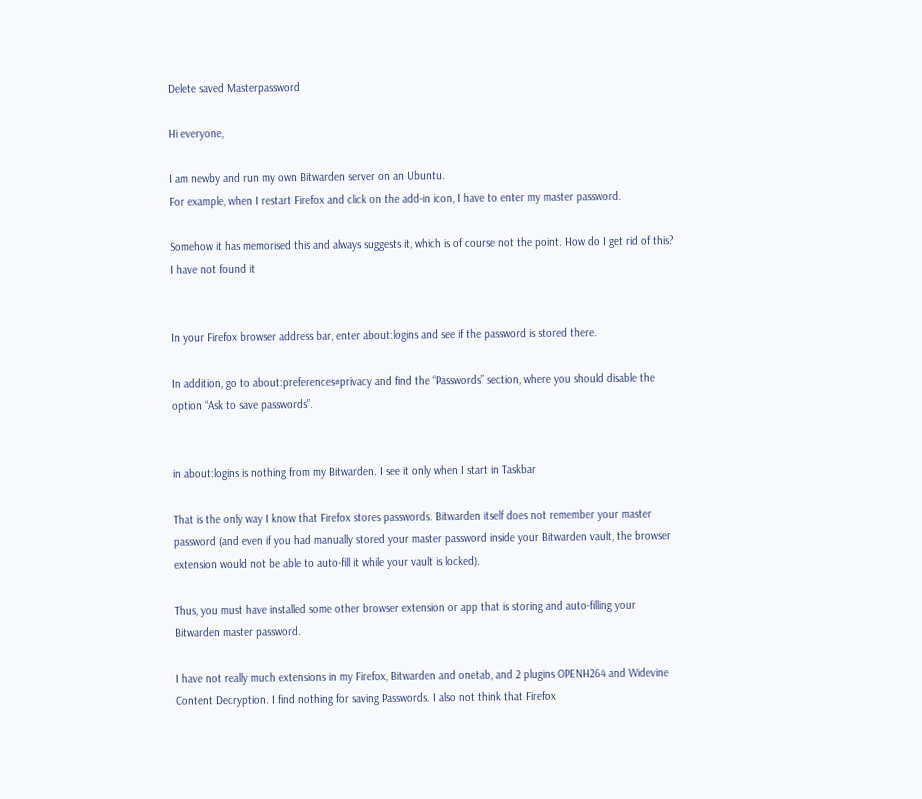Delete saved Masterpassword

Hi everyone,

I am newby and run my own Bitwarden server on an Ubuntu.
For example, when I restart Firefox and click on the add-in icon, I have to enter my master password.

Somehow it has memorised this and always suggests it, which is of course not the point. How do I get rid of this? I have not found it


In your Firefox browser address bar, enter about:logins and see if the password is stored there.

In addition, go to about:preferences#privacy and find the “Passwords” section, where you should disable the option “Ask to save passwords”.


in about:logins is nothing from my Bitwarden. I see it only when I start in Taskbar

That is the only way I know that Firefox stores passwords. Bitwarden itself does not remember your master password (and even if you had manually stored your master password inside your Bitwarden vault, the browser extension would not be able to auto-fill it while your vault is locked).

Thus, you must have installed some other browser extension or app that is storing and auto-filling your Bitwarden master password.

I have not really much extensions in my Firefox, Bitwarden and onetab, and 2 plugins OPENH264 and Widevine Content Decryption. I find nothing for saving Passwords. I also not think that Firefox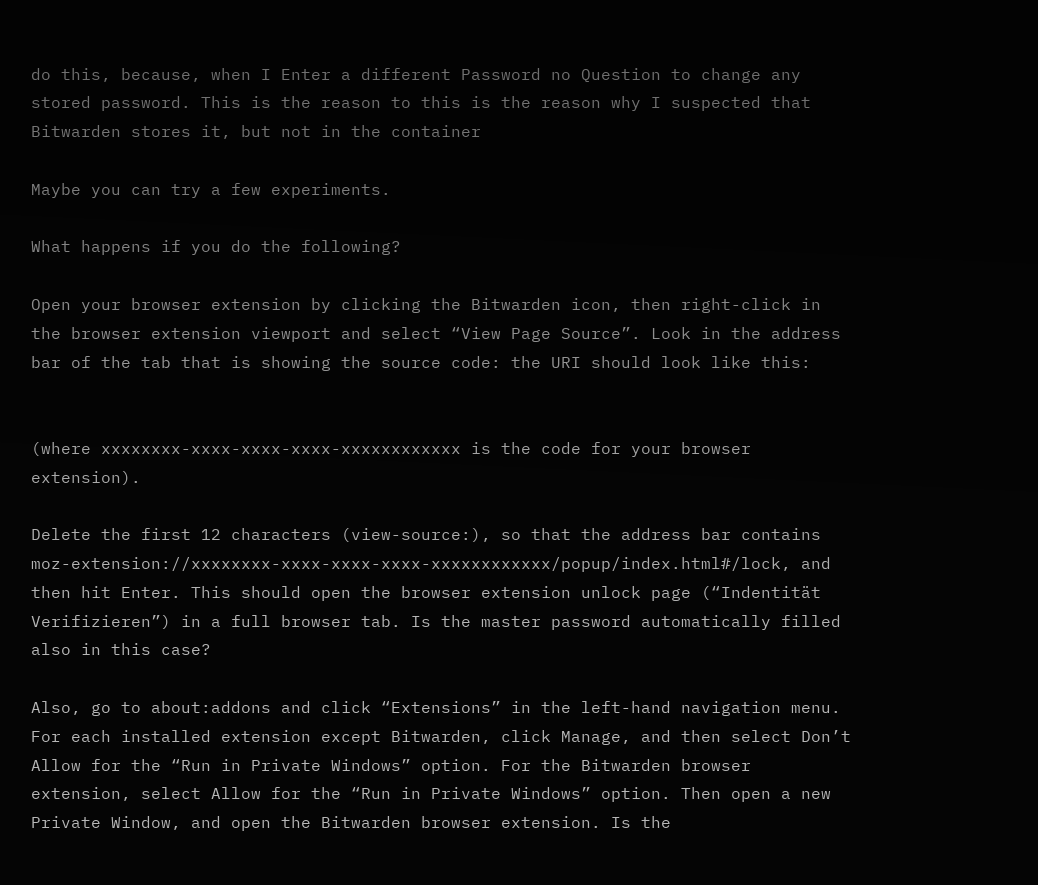do this, because, when I Enter a different Password no Question to change any stored password. This is the reason to this is the reason why I suspected that Bitwarden stores it, but not in the container

Maybe you can try a few experiments.

What happens if you do the following?

Open your browser extension by clicking the Bitwarden icon, then right-click in the browser extension viewport and select “View Page Source”. Look in the address bar of the tab that is showing the source code: the URI should look like this:


(where xxxxxxxx-xxxx-xxxx-xxxx-xxxxxxxxxxxx is the code for your browser extension).

Delete the first 12 characters (view-source:), so that the address bar contains moz-extension://xxxxxxxx-xxxx-xxxx-xxxx-xxxxxxxxxxxx/popup/index.html#/lock, and then hit Enter. This should open the browser extension unlock page (“Indentität Verifizieren”) in a full browser tab. Is the master password automatically filled also in this case?

Also, go to about:addons and click “Extensions” in the left-hand navigation menu. For each installed extension except Bitwarden, click Manage, and then select Don’t Allow for the “Run in Private Windows” option. For the Bitwarden browser extension, select Allow for the “Run in Private Windows” option. Then open a new Private Window, and open the Bitwarden browser extension. Is the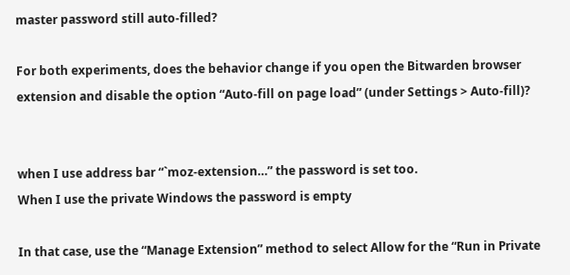master password still auto-filled?

For both experiments, does the behavior change if you open the Bitwarden browser extension and disable the option “Auto-fill on page load” (under Settings > Auto-fill)?


when I use address bar “`moz-extension…” the password is set too.
When I use the private Windows the password is empty

In that case, use the “Manage Extension” method to select Allow for the “Run in Private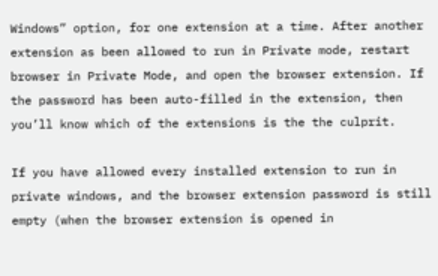Windows” option, for one extension at a time. After another extension as been allowed to run in Private mode, restart browser in Private Mode, and open the browser extension. If the password has been auto-filled in the extension, then you’ll know which of the extensions is the the culprit.

If you have allowed every installed extension to run in private windows, and the browser extension password is still empty (when the browser extension is opened in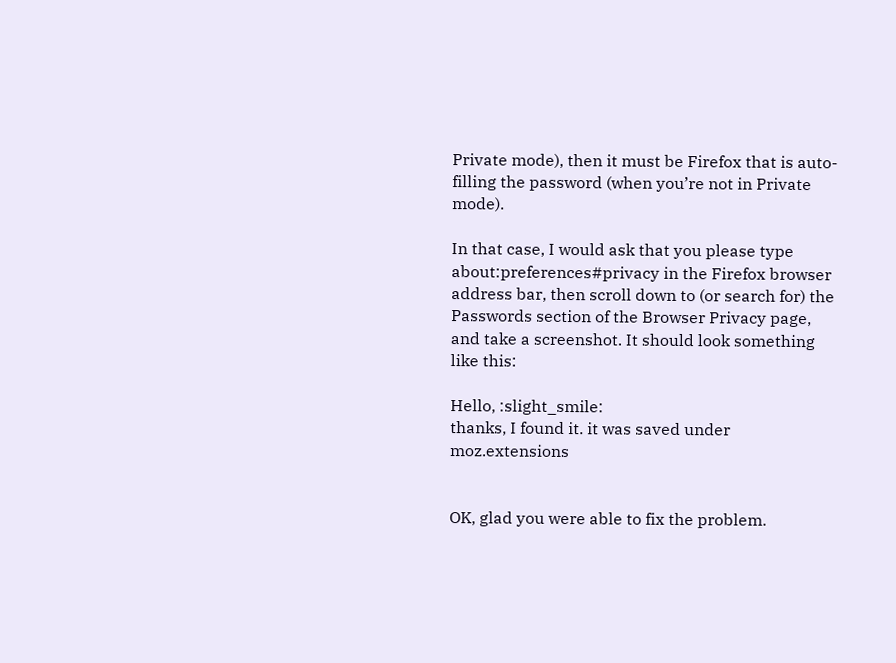Private mode), then it must be Firefox that is auto-filling the password (when you’re not in Private mode).

In that case, I would ask that you please type about:preferences#privacy in the Firefox browser address bar, then scroll down to (or search for) the Passwords section of the Browser Privacy page, and take a screenshot. It should look something like this:

Hello, :slight_smile:
thanks, I found it. it was saved under moz.extensions


OK, glad you were able to fix the problem.